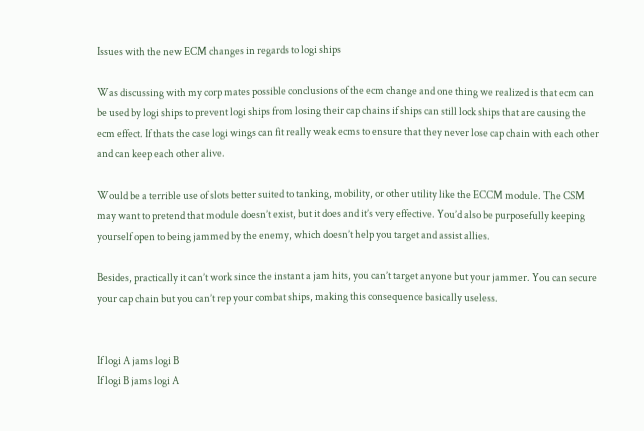Issues with the new ECM changes in regards to logi ships

Was discussing with my corp mates possible conclusions of the ecm change and one thing we realized is that ecm can be used by logi ships to prevent logi ships from losing their cap chains if ships can still lock ships that are causing the ecm effect. If thats the case logi wings can fit really weak ecms to ensure that they never lose cap chain with each other and can keep each other alive.

Would be a terrible use of slots better suited to tanking, mobility, or other utility like the ECCM module. The CSM may want to pretend that module doesn’t exist, but it does and it’s very effective. You’d also be purposefully keeping yourself open to being jammed by the enemy, which doesn’t help you target and assist allies.

Besides, practically it can’t work since the instant a jam hits, you can’t target anyone but your jammer. You can secure your cap chain but you can’t rep your combat ships, making this consequence basically useless.


If logi A jams logi B
If logi B jams logi A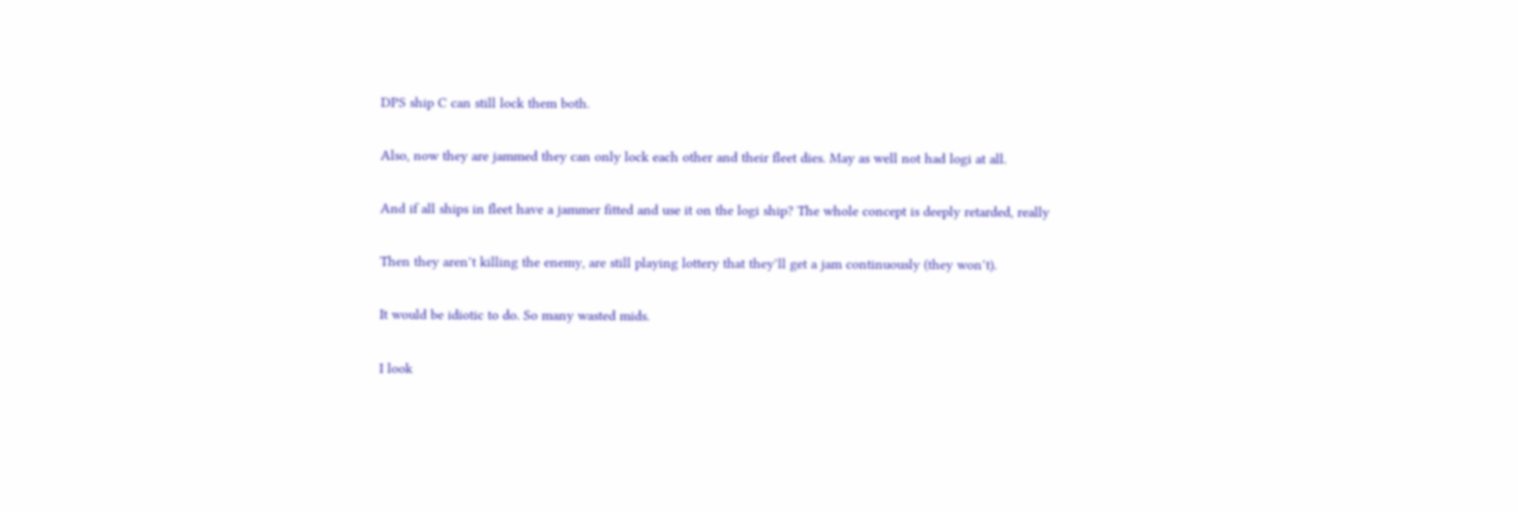DPS ship C can still lock them both.

Also, now they are jammed they can only lock each other and their fleet dies. May as well not had logi at all.

And if all ships in fleet have a jammer fitted and use it on the logi ship? The whole concept is deeply retarded, really

Then they aren’t killing the enemy, are still playing lottery that they’ll get a jam continuously (they won’t).

It would be idiotic to do. So many wasted mids.

I look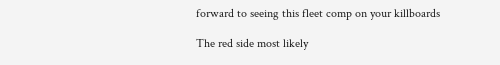forward to seeing this fleet comp on your killboards

The red side most likely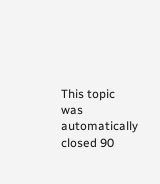This topic was automatically closed 90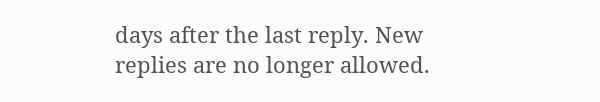days after the last reply. New replies are no longer allowed.